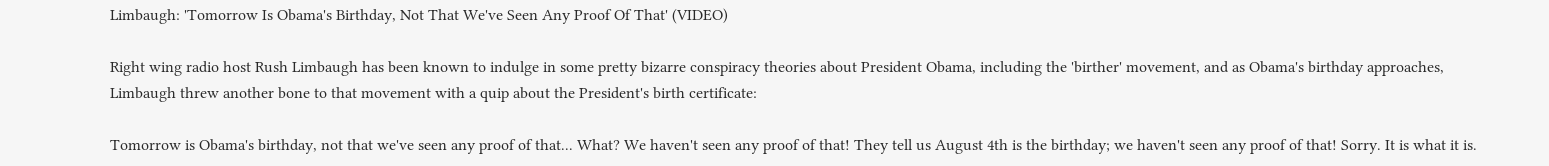Limbaugh: 'Tomorrow Is Obama's Birthday, Not That We've Seen Any Proof Of That' (VIDEO)

Right wing radio host Rush Limbaugh has been known to indulge in some pretty bizarre conspiracy theories about President Obama, including the 'birther' movement, and as Obama's birthday approaches, Limbaugh threw another bone to that movement with a quip about the President's birth certificate:

Tomorrow is Obama's birthday, not that we've seen any proof of that... What? We haven't seen any proof of that! They tell us August 4th is the birthday; we haven't seen any proof of that! Sorry. It is what it is.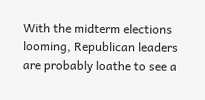With the midterm elections looming, Republican leaders are probably loathe to see a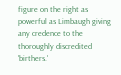figure on the right as powerful as Limbaugh giving any credence to the thoroughly discredited 'birthers.'